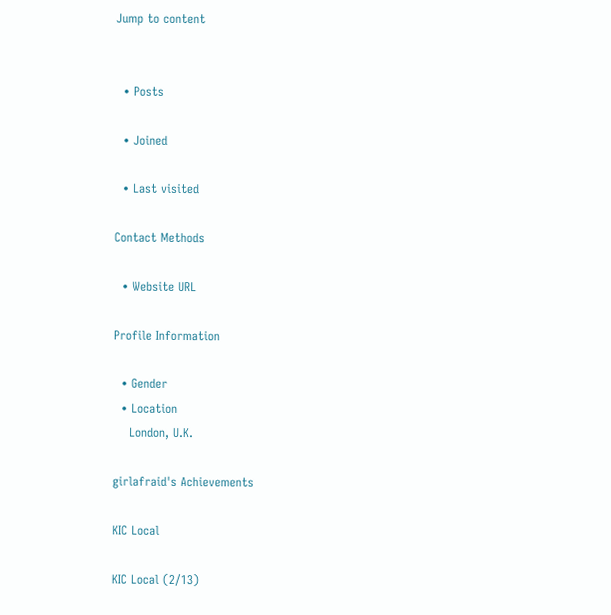Jump to content


  • Posts

  • Joined

  • Last visited

Contact Methods

  • Website URL

Profile Information

  • Gender
  • Location
    London, U.K.

girlafraid's Achievements

KIC Local

KIC Local (2/13)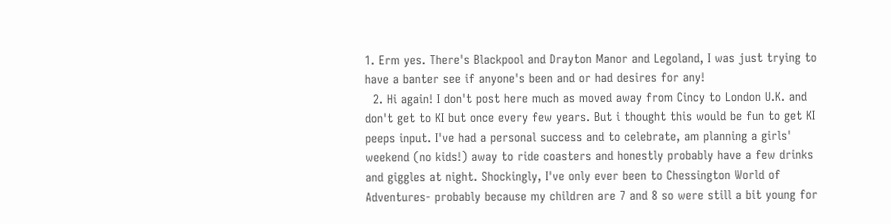1. Erm yes. There's Blackpool and Drayton Manor and Legoland, I was just trying to have a banter see if anyone's been and or had desires for any!
  2. Hi again! I don't post here much as moved away from Cincy to London U.K. and don't get to KI but once every few years. But i thought this would be fun to get KI peeps input. I've had a personal success and to celebrate, am planning a girls' weekend (no kids!) away to ride coasters and honestly probably have a few drinks and giggles at night. Shockingly, I've only ever been to Chessington World of Adventures- probably because my children are 7 and 8 so were still a bit young for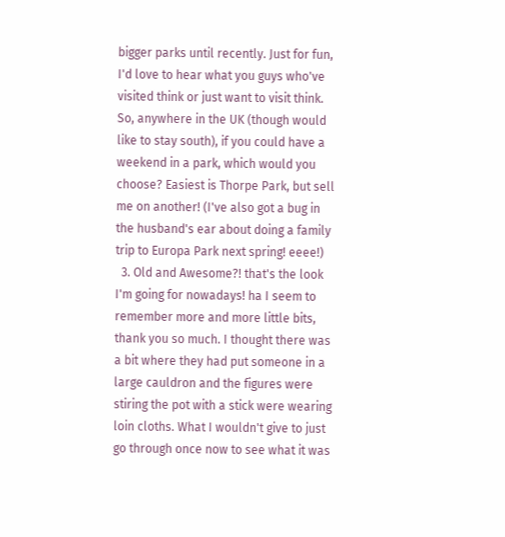bigger parks until recently. Just for fun, I'd love to hear what you guys who've visited think or just want to visit think. So, anywhere in the UK (though would like to stay south), if you could have a weekend in a park, which would you choose? Easiest is Thorpe Park, but sell me on another! (I've also got a bug in the husband's ear about doing a family trip to Europa Park next spring! eeee!)
  3. Old and Awesome?! that's the look I'm going for nowadays! ha I seem to remember more and more little bits, thank you so much. I thought there was a bit where they had put someone in a large cauldron and the figures were stiring the pot with a stick were wearing loin cloths. What I wouldn't give to just go through once now to see what it was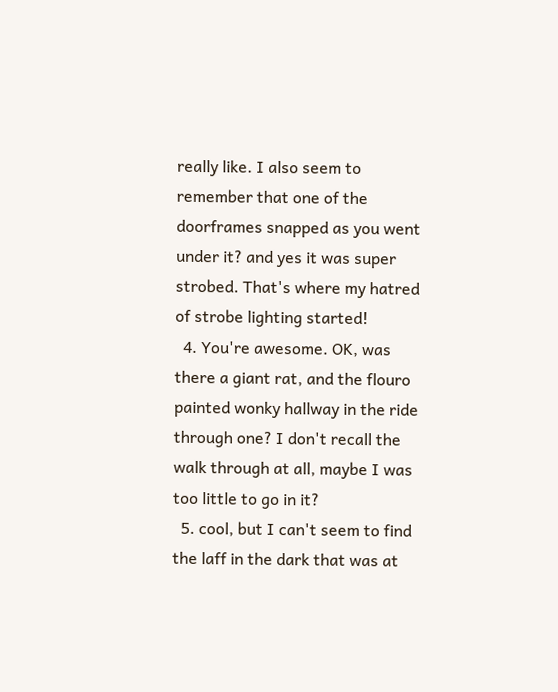really like. I also seem to remember that one of the doorframes snapped as you went under it? and yes it was super strobed. That's where my hatred of strobe lighting started!
  4. You're awesome. OK, was there a giant rat, and the flouro painted wonky hallway in the ride through one? I don't recall the walk through at all, maybe I was too little to go in it?
  5. cool, but I can't seem to find the laff in the dark that was at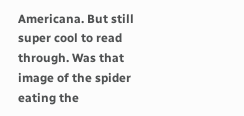Americana. But still super cool to read through. Was that image of the spider eating the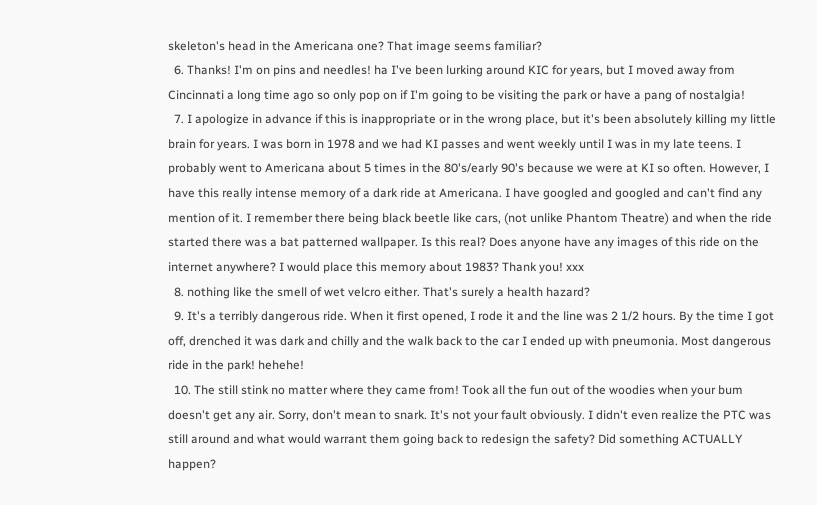skeleton's head in the Americana one? That image seems familiar?
  6. Thanks! I'm on pins and needles! ha I've been lurking around KIC for years, but I moved away from Cincinnati a long time ago so only pop on if I'm going to be visiting the park or have a pang of nostalgia!
  7. I apologize in advance if this is inappropriate or in the wrong place, but it's been absolutely killing my little brain for years. I was born in 1978 and we had KI passes and went weekly until I was in my late teens. I probably went to Americana about 5 times in the 80's/early 90's because we were at KI so often. However, I have this really intense memory of a dark ride at Americana. I have googled and googled and can't find any mention of it. I remember there being black beetle like cars, (not unlike Phantom Theatre) and when the ride started there was a bat patterned wallpaper. Is this real? Does anyone have any images of this ride on the internet anywhere? I would place this memory about 1983? Thank you! xxx
  8. nothing like the smell of wet velcro either. That's surely a health hazard?
  9. It's a terribly dangerous ride. When it first opened, I rode it and the line was 2 1/2 hours. By the time I got off, drenched it was dark and chilly and the walk back to the car I ended up with pneumonia. Most dangerous ride in the park! hehehe!
  10. The still stink no matter where they came from! Took all the fun out of the woodies when your bum doesn't get any air. Sorry, don't mean to snark. It's not your fault obviously. I didn't even realize the PTC was still around and what would warrant them going back to redesign the safety? Did something ACTUALLY happen?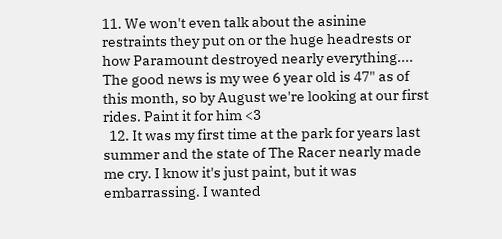11. We won't even talk about the asinine restraints they put on or the huge headrests or how Paramount destroyed nearly everything.... The good news is my wee 6 year old is 47" as of this month, so by August we're looking at our first rides. Paint it for him <3
  12. It was my first time at the park for years last summer and the state of The Racer nearly made me cry. I know it's just paint, but it was embarrassing. I wanted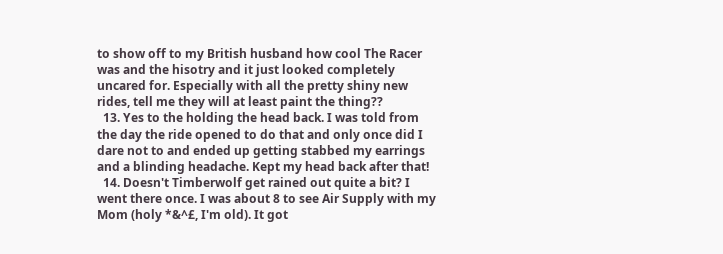to show off to my British husband how cool The Racer was and the hisotry and it just looked completely uncared for. Especially with all the pretty shiny new rides, tell me they will at least paint the thing??
  13. Yes to the holding the head back. I was told from the day the ride opened to do that and only once did I dare not to and ended up getting stabbed my earrings and a blinding headache. Kept my head back after that!
  14. Doesn't Timberwolf get rained out quite a bit? I went there once. I was about 8 to see Air Supply with my Mom (holy *&^£, I'm old). It got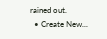rained out.
  • Create New...